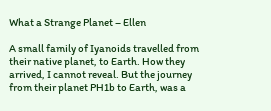What a Strange Planet – Ellen

A small family of Iyanoids travelled from their native planet, to Earth. How they arrived, I cannot reveal. But the journey from their planet PH1b to Earth, was a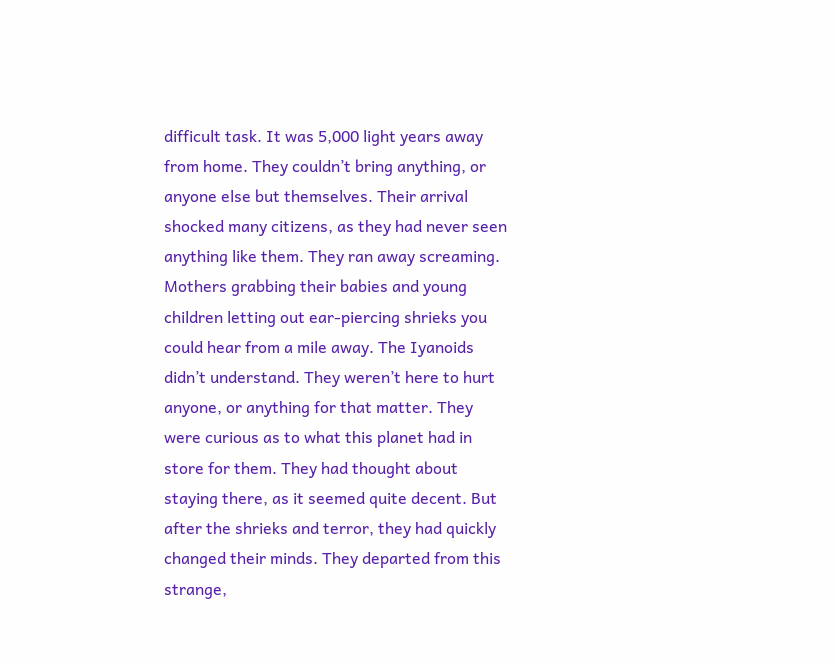difficult task. It was 5,000 light years away from home. They couldn’t bring anything, or anyone else but themselves. Their arrival shocked many citizens, as they had never seen anything like them. They ran away screaming. Mothers grabbing their babies and young children letting out ear-piercing shrieks you could hear from a mile away. The Iyanoids didn’t understand. They weren’t here to hurt anyone, or anything for that matter. They were curious as to what this planet had in store for them. They had thought about staying there, as it seemed quite decent. But after the shrieks and terror, they had quickly changed their minds. They departed from this strange,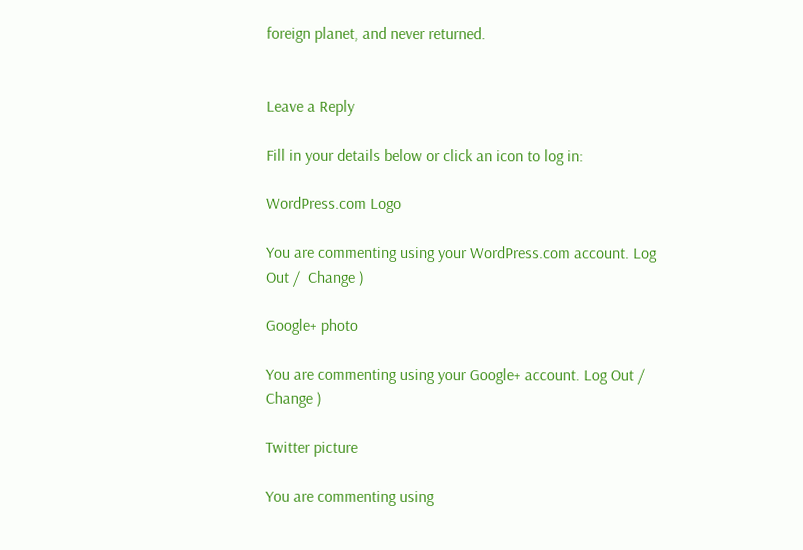foreign planet, and never returned.


Leave a Reply

Fill in your details below or click an icon to log in:

WordPress.com Logo

You are commenting using your WordPress.com account. Log Out /  Change )

Google+ photo

You are commenting using your Google+ account. Log Out /  Change )

Twitter picture

You are commenting using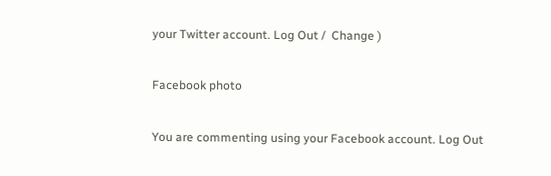your Twitter account. Log Out /  Change )

Facebook photo

You are commenting using your Facebook account. Log Out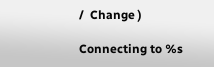/  Change )

Connecting to %s